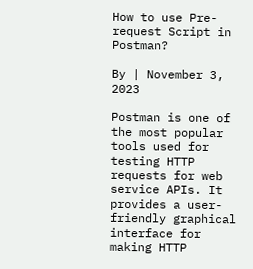How to use Pre-request Script in Postman?

By | November 3, 2023

Postman is one of the most popular tools used for testing HTTP requests for web service APIs. It provides a user-friendly graphical interface for making HTTP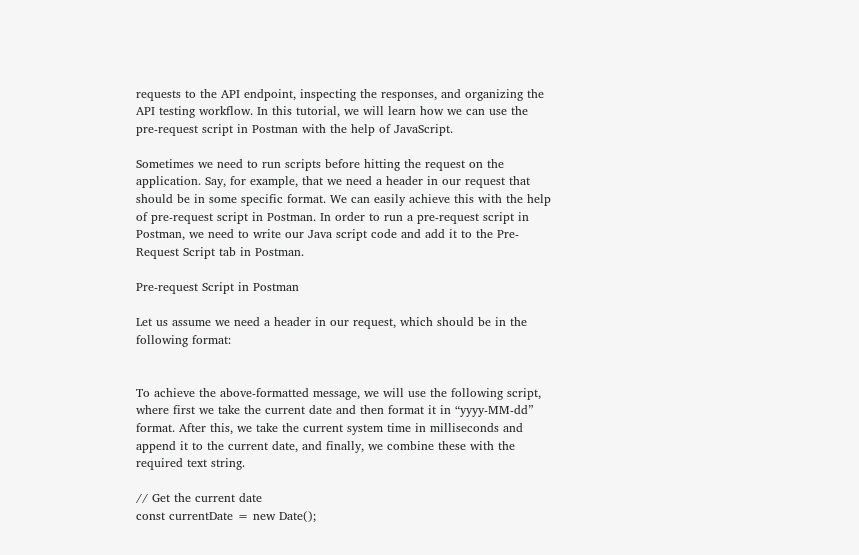requests to the API endpoint, inspecting the responses, and organizing the API testing workflow. In this tutorial, we will learn how we can use the pre-request script in Postman with the help of JavaScript.

Sometimes we need to run scripts before hitting the request on the application. Say, for example, that we need a header in our request that should be in some specific format. We can easily achieve this with the help of pre-request script in Postman. In order to run a pre-request script in Postman, we need to write our Java script code and add it to the Pre-Request Script tab in Postman.

Pre-request Script in Postman

Let us assume we need a header in our request, which should be in the following format:


To achieve the above-formatted message, we will use the following script, where first we take the current date and then format it in “yyyy-MM-dd” format. After this, we take the current system time in milliseconds and append it to the current date, and finally, we combine these with the required text string.

// Get the current date
const currentDate = new Date();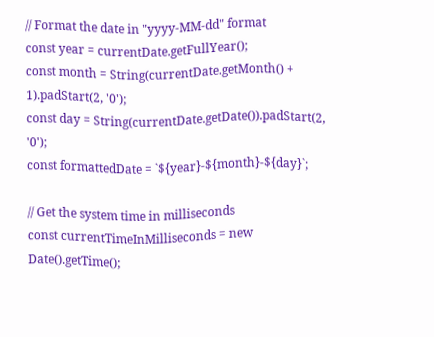// Format the date in "yyyy-MM-dd" format
const year = currentDate.getFullYear();
const month = String(currentDate.getMonth() + 1).padStart(2, '0');
const day = String(currentDate.getDate()).padStart(2, '0');
const formattedDate = `${year}-${month}-${day}`;

// Get the system time in milliseconds
const currentTimeInMilliseconds = new Date().getTime();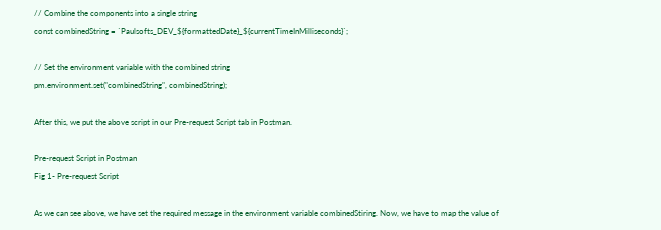// Combine the components into a single string
const combinedString = `Paulsofts_DEV_${formattedDate}_${currentTimeInMilliseconds}`;

// Set the environment variable with the combined string
pm.environment.set("combinedString", combinedString);

After this, we put the above script in our Pre-request Script tab in Postman.

Pre-request Script in Postman
Fig 1- Pre-request Script

As we can see above, we have set the required message in the environment variable combinedStiring. Now, we have to map the value of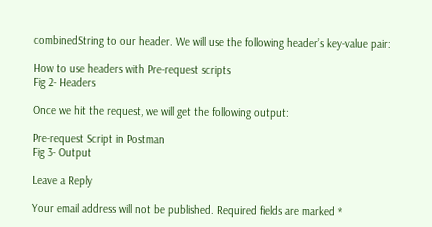combinedString to our header. We will use the following header’s key-value pair:

How to use headers with Pre-request scripts
Fig 2- Headers

Once we hit the request, we will get the following output:

Pre-request Script in Postman
Fig 3- Output

Leave a Reply

Your email address will not be published. Required fields are marked *